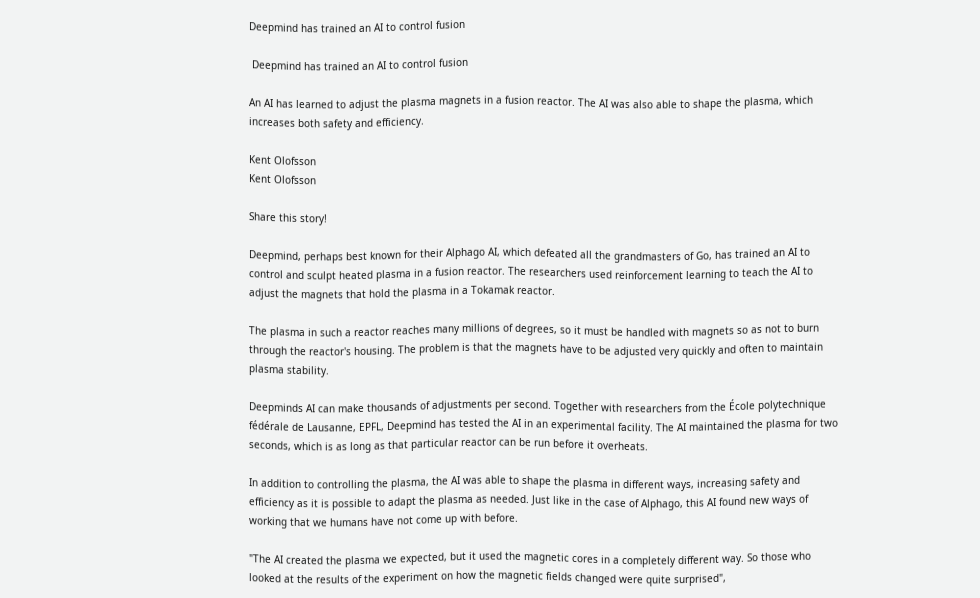Deepmind has trained an AI to control fusion

 Deepmind has trained an AI to control fusion

An AI has learned to adjust the plasma magnets in a fusion reactor. The AI was also able to shape the plasma, which increases both safety and efficiency.

Kent Olofsson
Kent Olofsson

Share this story!

Deepmind, perhaps best known for their Alphago AI, which defeated all the grandmasters of Go, has trained an AI to control and sculpt heated plasma in a fusion reactor. The researchers used reinforcement learning to teach the AI to adjust the magnets that hold the plasma in a Tokamak reactor.

The plasma in such a reactor reaches many millions of degrees, so it must be handled with magnets so as not to burn through the reactor's housing. The problem is that the magnets have to be adjusted very quickly and often to maintain plasma stability.

Deepminds AI can make thousands of adjustments per second. Together with researchers from the École polytechnique fédérale de Lausanne, EPFL, Deepmind has tested the AI in an experimental facility. The AI maintained the plasma for two seconds, which is as long as that particular reactor can be run before it overheats.

In addition to controlling the plasma, the AI was able to shape the plasma in different ways, increasing safety and efficiency as it is possible to adapt the plasma as needed. Just like in the case of Alphago, this AI found new ways of working that we humans have not come up with before.

"The AI created the plasma we expected, but it used the magnetic cores in a completely different way. So those who looked at the results of the experiment on how the magnetic fields changed were quite surprised",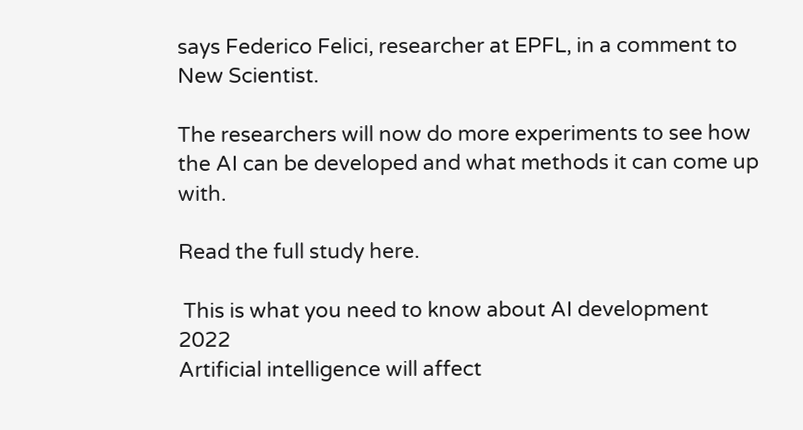says Federico Felici, researcher at EPFL, in a comment to New Scientist.

The researchers will now do more experiments to see how the AI can be developed and what methods it can come up with.

Read the full study here.

 This is what you need to know about AI development 2022
Artificial intelligence will affect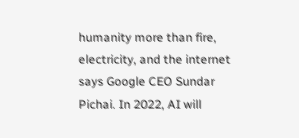humanity more than fire, electricity, and the internet says Google CEO Sundar Pichai. In 2022, AI will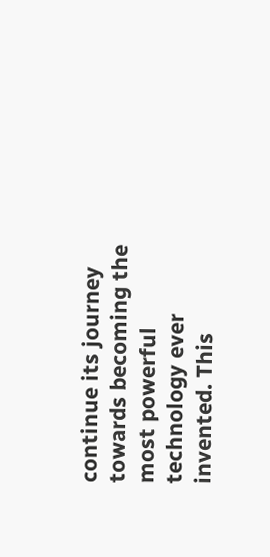continue its journey towards becoming the most powerful technology ever invented. This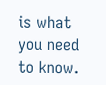is what you need to know.